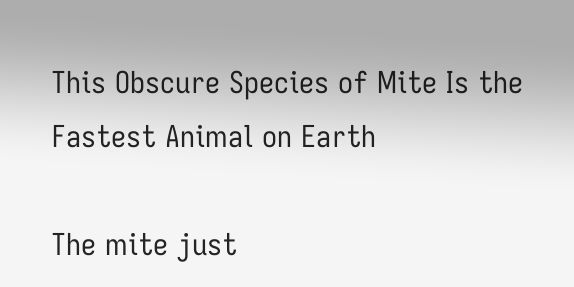This Obscure Species of Mite Is the Fastest Animal on Earth

The mite just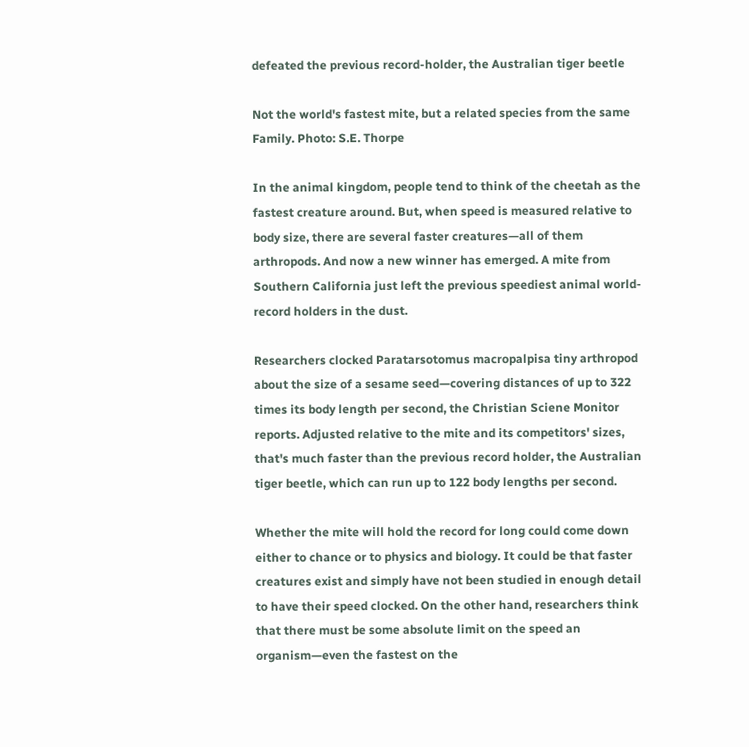defeated the previous record-holder, the Australian tiger beetle

Not the world's fastest mite, but a related species from the same Family. Photo: S.E. Thorpe

In the animal kingdom, people tend to think of the cheetah as the fastest creature around. But, when speed is measured relative to body size, there are several faster creatures—all of them arthropods. And now a new winner has emerged. A mite from Southern California just left the previous speediest animal world-record holders in the dust.

Researchers clocked Paratarsotomus macropalpisa tiny arthropod about the size of a sesame seed—covering distances of up to 322 times its body length per second, the Christian Sciene Monitor reports. Adjusted relative to the mite and its competitors' sizes, that's much faster than the previous record holder, the Australian tiger beetle, which can run up to 122 body lengths per second.

Whether the mite will hold the record for long could come down either to chance or to physics and biology. It could be that faster creatures exist and simply have not been studied in enough detail to have their speed clocked. On the other hand, researchers think that there must be some absolute limit on the speed an organism—even the fastest on the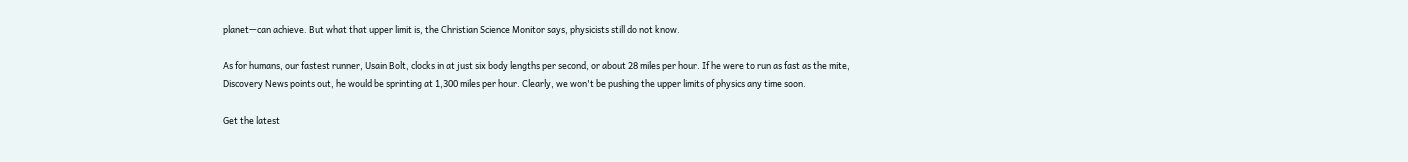planet—can achieve. But what that upper limit is, the Christian Science Monitor says, physicists still do not know.

As for humans, our fastest runner, Usain Bolt, clocks in at just six body lengths per second, or about 28 miles per hour. If he were to run as fast as the mite, Discovery News points out, he would be sprinting at 1,300 miles per hour. Clearly, we won't be pushing the upper limits of physics any time soon.

Get the latest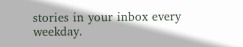stories in your inbox every weekday.